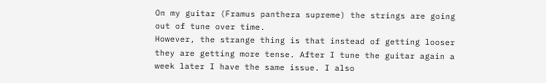On my guitar (Framus panthera supreme) the strings are going out of tune over time.
However, the strange thing is that instead of getting looser they are getting more tense. After I tune the guitar again a week later I have the same issue. I also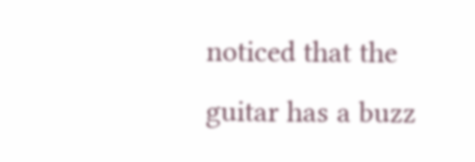noticed that the guitar has a buzz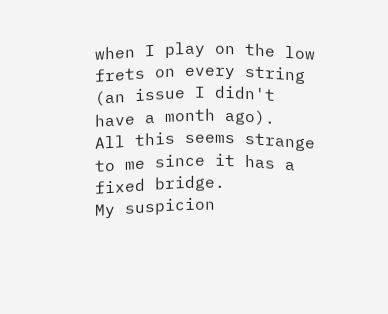when I play on the low frets on every string (an issue I didn't have a month ago).
All this seems strange to me since it has a fixed bridge.
My suspicion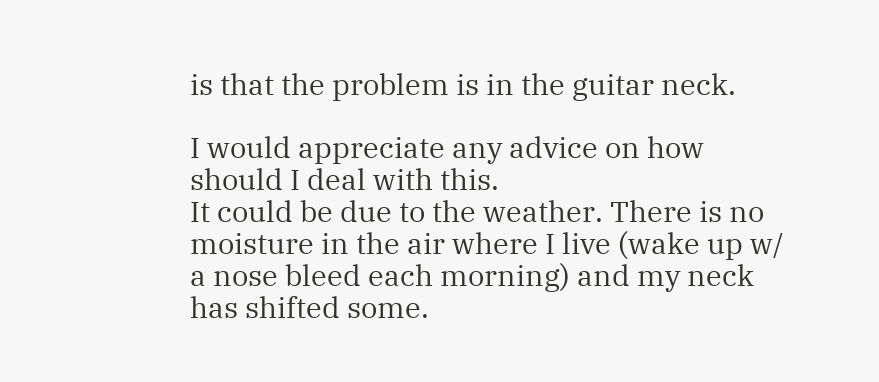is that the problem is in the guitar neck.

I would appreciate any advice on how should I deal with this.
It could be due to the weather. There is no moisture in the air where I live (wake up w/ a nose bleed each morning) and my neck has shifted some.